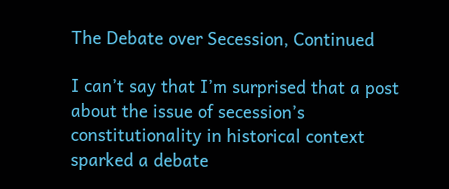The Debate over Secession, Continued

I can’t say that I’m surprised that a post about the issue of secession’s constitutionality in historical context sparked a debate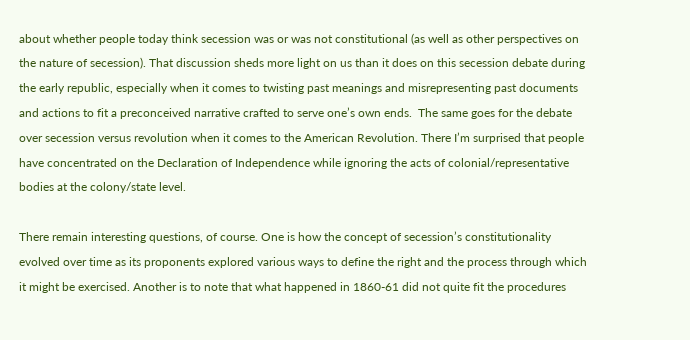about whether people today think secession was or was not constitutional (as well as other perspectives on the nature of secession). That discussion sheds more light on us than it does on this secession debate during the early republic, especially when it comes to twisting past meanings and misrepresenting past documents and actions to fit a preconceived narrative crafted to serve one’s own ends.  The same goes for the debate over secession versus revolution when it comes to the American Revolution. There I’m surprised that people have concentrated on the Declaration of Independence while ignoring the acts of colonial/representative bodies at the colony/state level.

There remain interesting questions, of course. One is how the concept of secession’s constitutionality evolved over time as its proponents explored various ways to define the right and the process through which it might be exercised. Another is to note that what happened in 1860-61 did not quite fit the procedures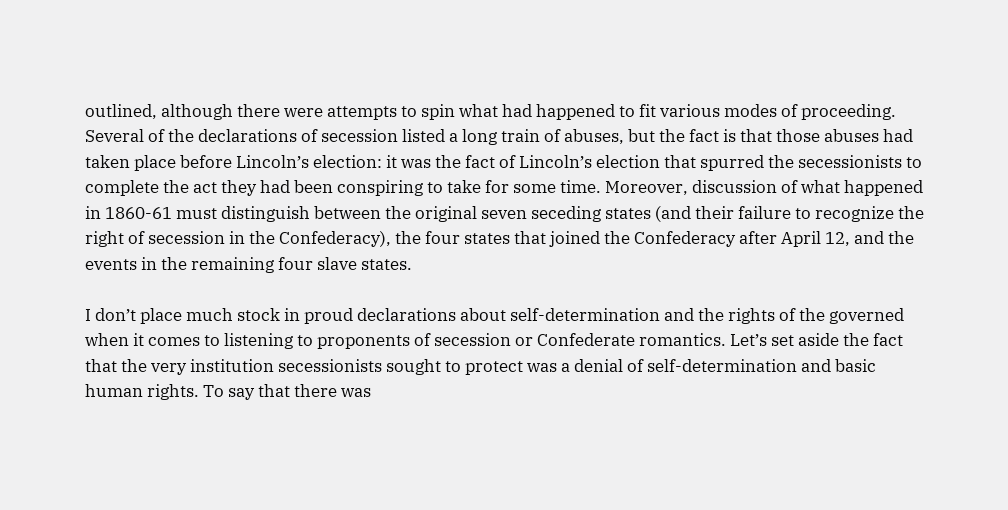outlined, although there were attempts to spin what had happened to fit various modes of proceeding. Several of the declarations of secession listed a long train of abuses, but the fact is that those abuses had taken place before Lincoln’s election: it was the fact of Lincoln’s election that spurred the secessionists to complete the act they had been conspiring to take for some time. Moreover, discussion of what happened in 1860-61 must distinguish between the original seven seceding states (and their failure to recognize the right of secession in the Confederacy), the four states that joined the Confederacy after April 12, and the events in the remaining four slave states.

I don’t place much stock in proud declarations about self-determination and the rights of the governed when it comes to listening to proponents of secession or Confederate romantics. Let’s set aside the fact that the very institution secessionists sought to protect was a denial of self-determination and basic human rights. To say that there was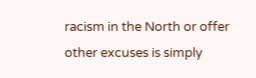racism in the North or offer other excuses is simply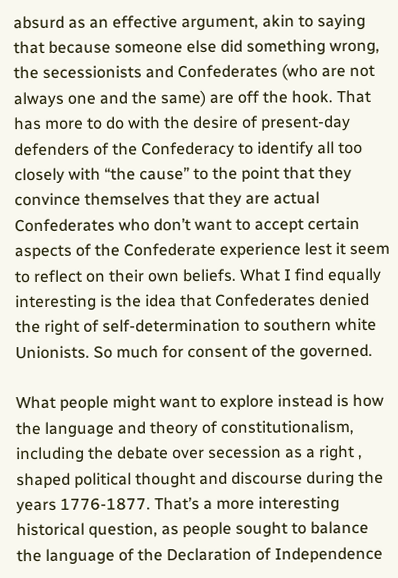absurd as an effective argument, akin to saying that because someone else did something wrong, the secessionists and Confederates (who are not always one and the same) are off the hook. That has more to do with the desire of present-day defenders of the Confederacy to identify all too closely with “the cause” to the point that they convince themselves that they are actual Confederates who don’t want to accept certain aspects of the Confederate experience lest it seem to reflect on their own beliefs. What I find equally interesting is the idea that Confederates denied the right of self-determination to southern white Unionists. So much for consent of the governed.

What people might want to explore instead is how the language and theory of constitutionalism, including the debate over secession as a right , shaped political thought and discourse during the years 1776-1877. That’s a more interesting historical question, as people sought to balance the language of the Declaration of Independence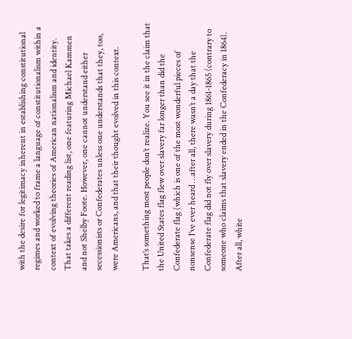with the desire for legitimacy inherent in establishing constitutional regimes and worked to frame a language of constitutionalism within a context of evolving theories of American nationalism and identity.  That takes a different reading list, one featuring Michael Kammen and not Shelby Foote. However, one cannot understand either secessionists or Confederates unless one understands that they, too, were Americans, and that their thought evolved in this context.

That’s something most people don’t realize. You see it in the claim that the United States flag flew over slavery far longer than did the Confederate flag (which is one of the most wonderful pieces of nonsense I’ve ever heard …after all, there wasn’t a day that the Confederate flag did not fly over slavery during 1861-1865 (contrary to someone who claims that slavery ended in the Confederacy in 1864). After all, white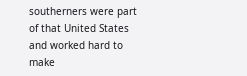southerners were part of that United States and worked hard to make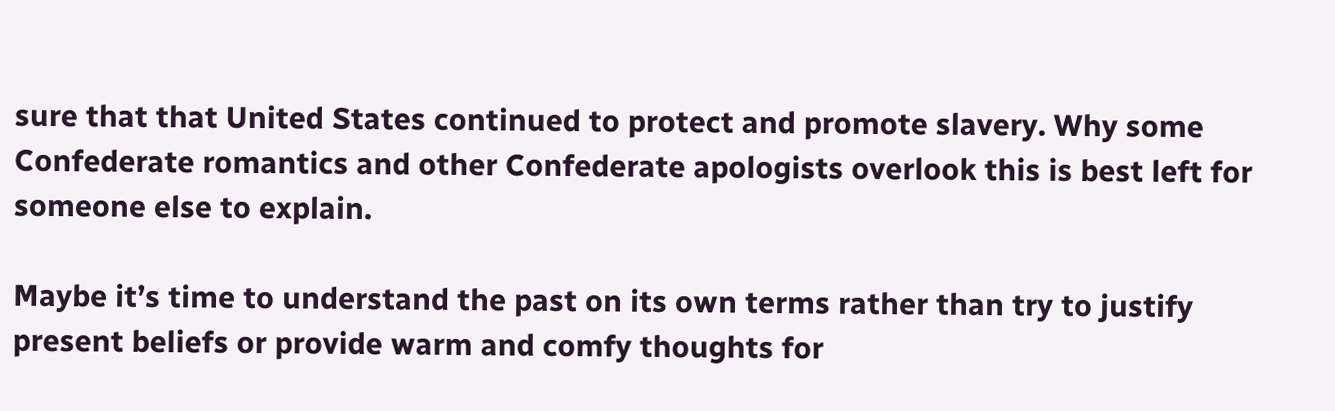sure that that United States continued to protect and promote slavery. Why some Confederate romantics and other Confederate apologists overlook this is best left for someone else to explain.

Maybe it’s time to understand the past on its own terms rather than try to justify present beliefs or provide warm and comfy thoughts for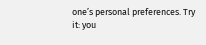one’s personal preferences. Try it: you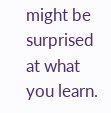might be surprised at what you learn.